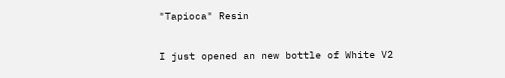"Tapioca" Resin

I just opened an new bottle of White V2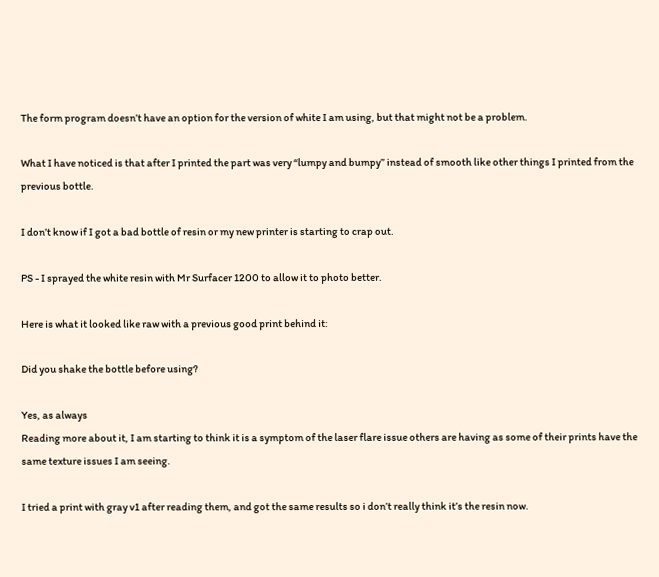The form program doesn’t have an option for the version of white I am using, but that might not be a problem.

What I have noticed is that after I printed the part was very “lumpy and bumpy” instead of smooth like other things I printed from the previous bottle.

I don’t know if I got a bad bottle of resin or my new printer is starting to crap out.

PS - I sprayed the white resin with Mr Surfacer 1200 to allow it to photo better.

Here is what it looked like raw with a previous good print behind it:

Did you shake the bottle before using?

Yes, as always
Reading more about it, I am starting to think it is a symptom of the laser flare issue others are having as some of their prints have the same texture issues I am seeing.

I tried a print with gray v1 after reading them, and got the same results so i don’t really think it’s the resin now.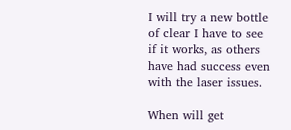I will try a new bottle of clear I have to see if it works, as others have had success even with the laser issues.

When will get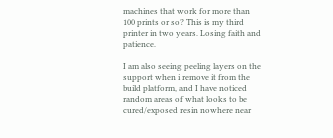machines that work for more than 100 prints or so? This is my third printer in two years. Losing faith and patience.

I am also seeing peeling layers on the support when i remove it from the build platform, and I have noticed random areas of what looks to be cured/exposed resin nowhere near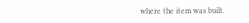where the item was built.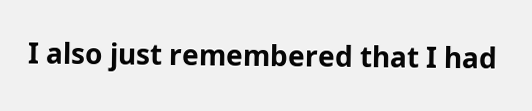I also just remembered that I had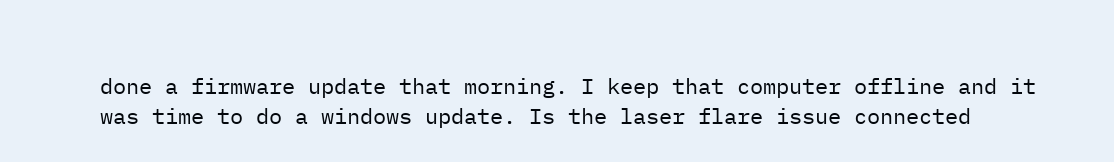done a firmware update that morning. I keep that computer offline and it was time to do a windows update. Is the laser flare issue connected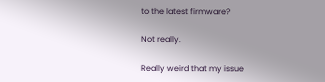to the latest firmware?

Not really.

Really weird that my issue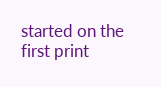started on the first print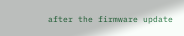after the firmware update